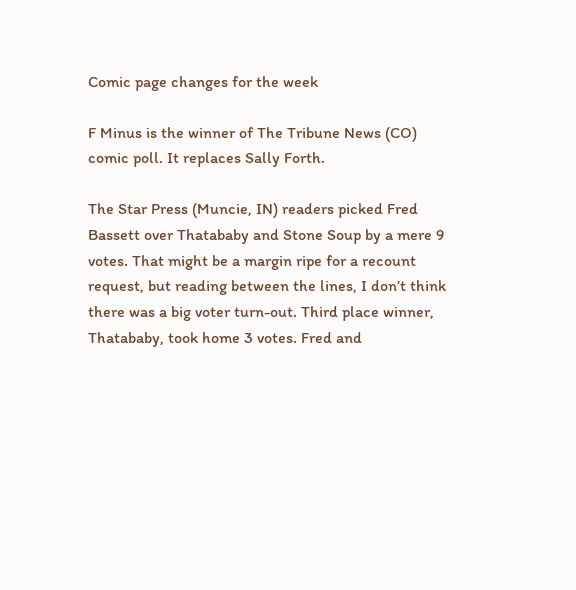Comic page changes for the week

F Minus is the winner of The Tribune News (CO) comic poll. It replaces Sally Forth.

The Star Press (Muncie, IN) readers picked Fred Bassett over Thatababy and Stone Soup by a mere 9 votes. That might be a margin ripe for a recount request, but reading between the lines, I don’t think there was a big voter turn-out. Third place winner, Thatababy, took home 3 votes. Fred and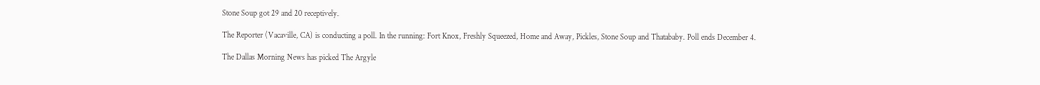Stone Soup got 29 and 20 receptively.

The Reporter (Vacaville, CA) is conducting a poll. In the running: Fort Knox, Freshly Squeezed, Home and Away, Pickles, Stone Soup and Thatababy. Poll ends December 4.

The Dallas Morning News has picked The Argyle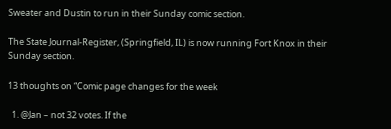Sweater and Dustin to run in their Sunday comic section.

The State Journal-Register, (Springfield, IL) is now running Fort Knox in their Sunday section.

13 thoughts on “Comic page changes for the week

  1. @Jan – not 32 votes. If the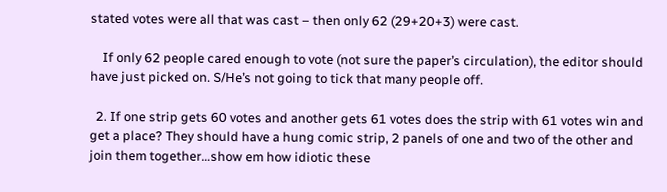stated votes were all that was cast – then only 62 (29+20+3) were cast.

    If only 62 people cared enough to vote (not sure the paper’s circulation), the editor should have just picked on. S/He’s not going to tick that many people off.

  2. If one strip gets 60 votes and another gets 61 votes does the strip with 61 votes win and get a place? They should have a hung comic strip, 2 panels of one and two of the other and join them together…show em how idiotic these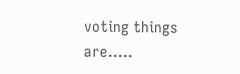voting things are…..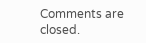Comments are closed.